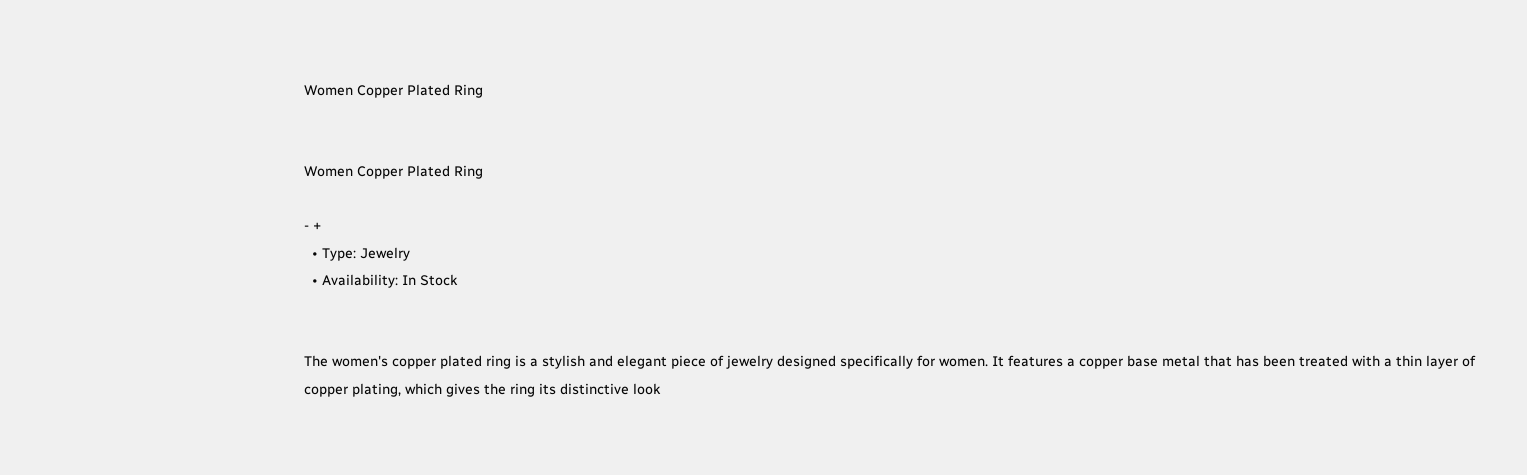Women Copper Plated Ring


Women Copper Plated Ring

- +
  • Type: Jewelry
  • Availability: In Stock


The women's copper plated ring is a stylish and elegant piece of jewelry designed specifically for women. It features a copper base metal that has been treated with a thin layer of copper plating, which gives the ring its distinctive look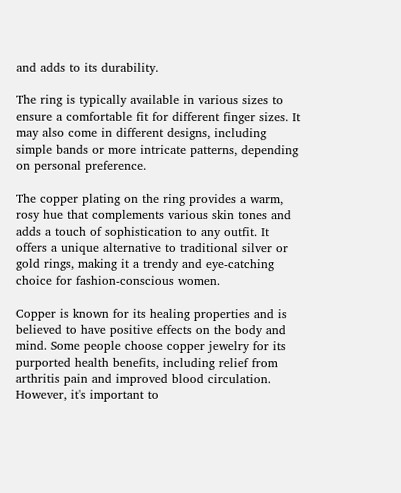and adds to its durability.

The ring is typically available in various sizes to ensure a comfortable fit for different finger sizes. It may also come in different designs, including simple bands or more intricate patterns, depending on personal preference.

The copper plating on the ring provides a warm, rosy hue that complements various skin tones and adds a touch of sophistication to any outfit. It offers a unique alternative to traditional silver or gold rings, making it a trendy and eye-catching choice for fashion-conscious women.

Copper is known for its healing properties and is believed to have positive effects on the body and mind. Some people choose copper jewelry for its purported health benefits, including relief from arthritis pain and improved blood circulation. However, it's important to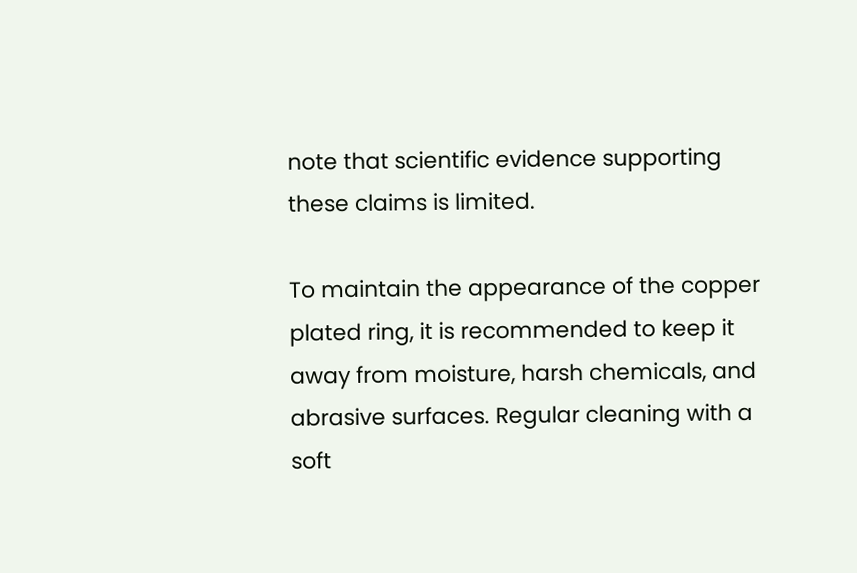note that scientific evidence supporting these claims is limited.

To maintain the appearance of the copper plated ring, it is recommended to keep it away from moisture, harsh chemicals, and abrasive surfaces. Regular cleaning with a soft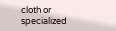cloth or specialized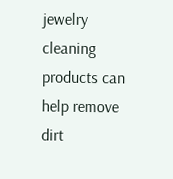jewelry cleaning products can help remove dirt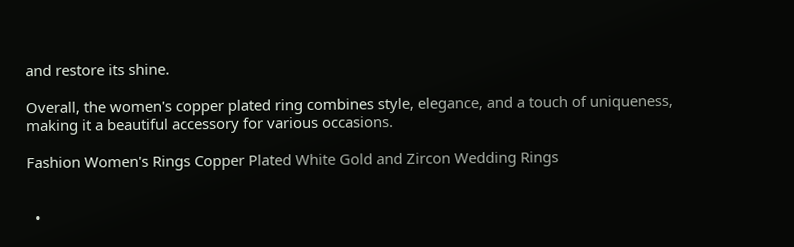and restore its shine.

Overall, the women's copper plated ring combines style, elegance, and a touch of uniqueness, making it a beautiful accessory for various occasions.

Fashion Women's Rings Copper Plated White Gold and Zircon Wedding Rings


  •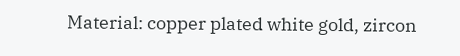Material: copper plated white gold, zircon